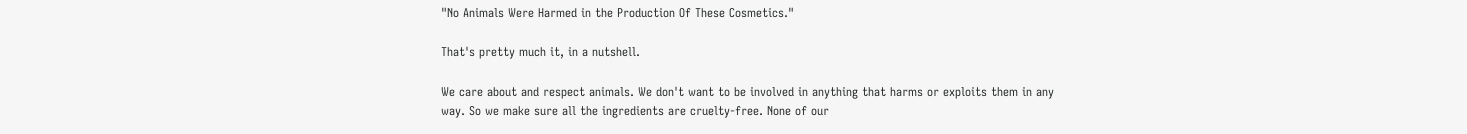"No Animals Were Harmed in the Production Of These Cosmetics."

That's pretty much it, in a nutshell.

We care about and respect animals. We don't want to be involved in anything that harms or exploits them in any way. So we make sure all the ingredients are cruelty-free. None of our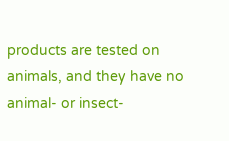products are tested on animals, and they have no animal- or insect-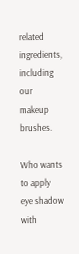related ingredients, including our makeup brushes.

Who wants to apply eye shadow with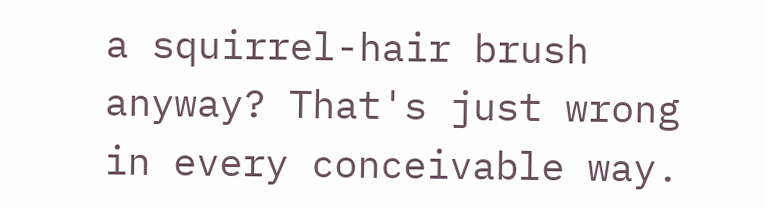a squirrel-hair brush anyway? That's just wrong in every conceivable way.